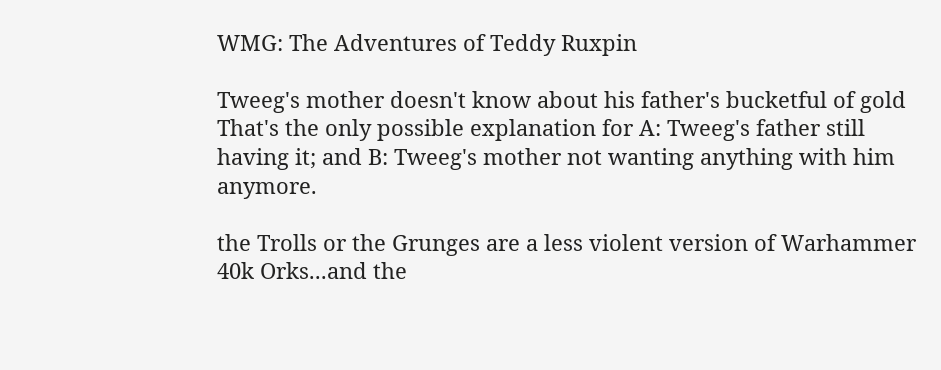WMG: The Adventures of Teddy Ruxpin

Tweeg's mother doesn't know about his father's bucketful of gold
That's the only possible explanation for A: Tweeg's father still having it; and B: Tweeg's mother not wanting anything with him anymore.

the Trolls or the Grunges are a less violent version of Warhammer 40k Orks...and the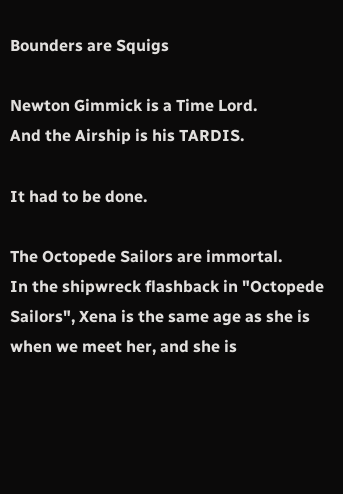Bounders are Squigs

Newton Gimmick is a Time Lord.
And the Airship is his TARDIS.

It had to be done.

The Octopede Sailors are immortal.
In the shipwreck flashback in "Octopede Sailors", Xena is the same age as she is when we meet her, and she is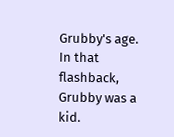Grubby's age. In that flashback, Grubby was a kid.